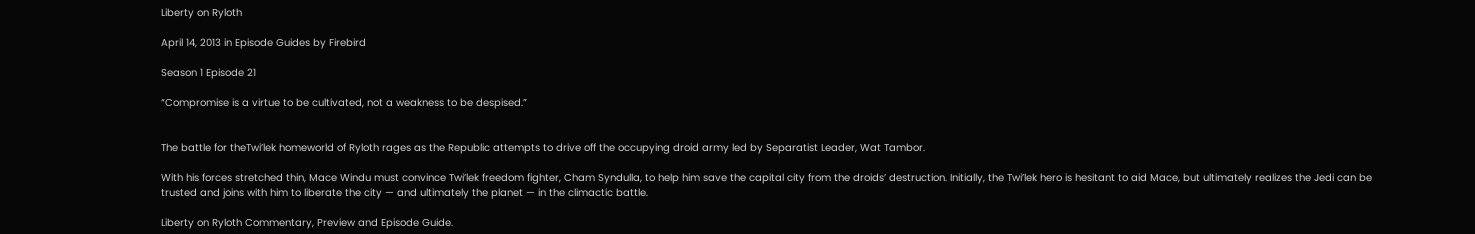Liberty on Ryloth

April 14, 2013 in Episode Guides by Firebird

Season 1 Episode 21

“Compromise is a virtue to be cultivated, not a weakness to be despised.”


The battle for theTwi’lek homeworld of Ryloth rages as the Republic attempts to drive off the occupying droid army led by Separatist Leader, Wat Tambor.

With his forces stretched thin, Mace Windu must convince Twi’lek freedom fighter, Cham Syndulla, to help him save the capital city from the droids’ destruction. Initially, the Twi’lek hero is hesitant to aid Mace, but ultimately realizes the Jedi can be trusted and joins with him to liberate the city — and ultimately the planet — in the climactic battle.

Liberty on Ryloth Commentary, Preview and Episode Guide.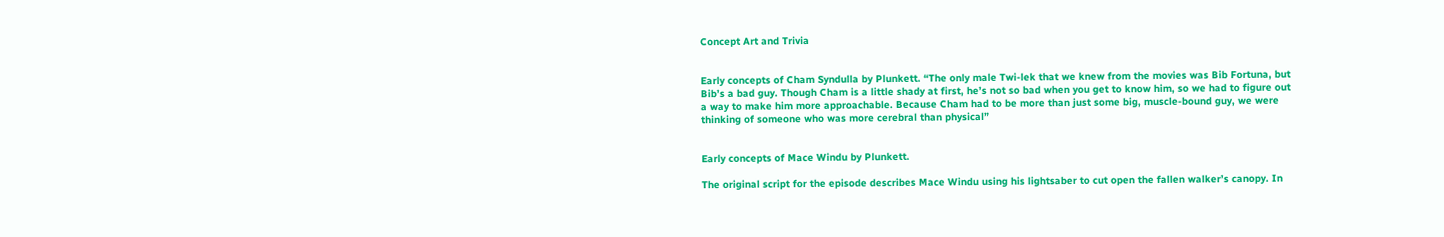Concept Art and Trivia


Early concepts of Cham Syndulla by Plunkett. “The only male Twi-lek that we knew from the movies was Bib Fortuna, but Bib’s a bad guy. Though Cham is a little shady at first, he’s not so bad when you get to know him, so we had to figure out a way to make him more approachable. Because Cham had to be more than just some big, muscle-bound guy, we were thinking of someone who was more cerebral than physical”


Early concepts of Mace Windu by Plunkett.

The original script for the episode describes Mace Windu using his lightsaber to cut open the fallen walker’s canopy. In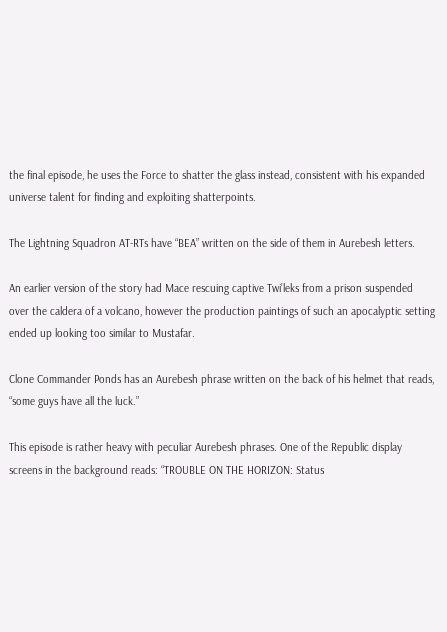the final episode, he uses the Force to shatter the glass instead, consistent with his expanded universe talent for finding and exploiting shatterpoints.

The Lightning Squadron AT-RTs have “BEA” written on the side of them in Aurebesh letters.

An earlier version of the story had Mace rescuing captive Twi’leks from a prison suspended over the caldera of a volcano, however the production paintings of such an apocalyptic setting ended up looking too similar to Mustafar.

Clone Commander Ponds has an Aurebesh phrase written on the back of his helmet that reads, “some guys have all the luck.”

This episode is rather heavy with peculiar Aurebesh phrases. One of the Republic display screens in the background reads: “TROUBLE ON THE HORIZON: Status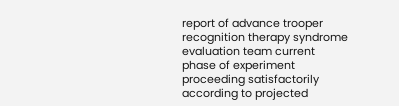report of advance trooper recognition therapy syndrome evaluation team current phase of experiment proceeding satisfactorily according to projected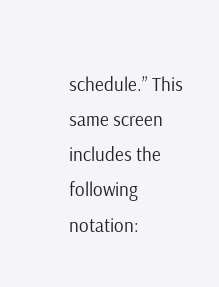schedule.” This same screen includes the following notation: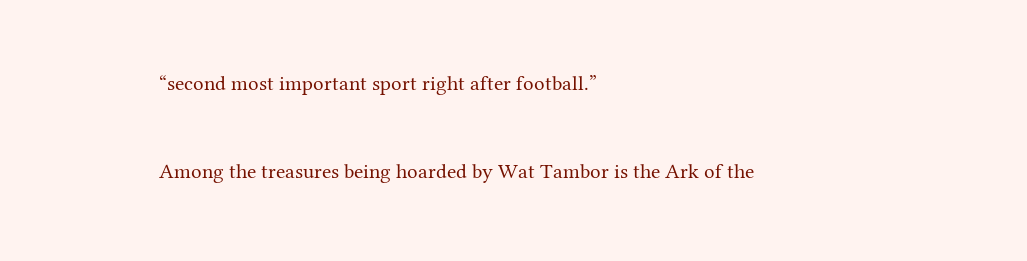“second most important sport right after football.”


Among the treasures being hoarded by Wat Tambor is the Ark of the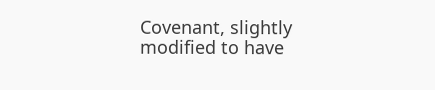Covenant, slightly modified to have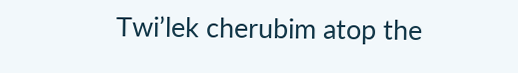Twi’lek cherubim atop the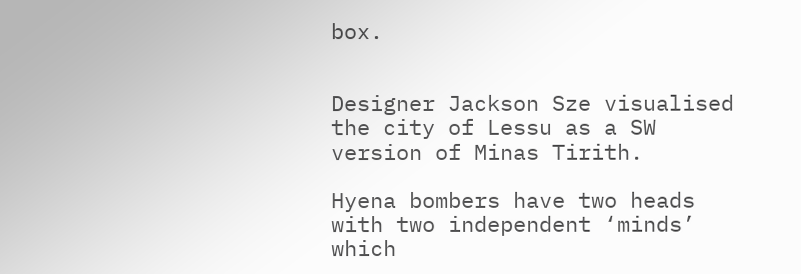box.


Designer Jackson Sze visualised the city of Lessu as a SW version of Minas Tirith.

Hyena bombers have two heads with two independent ‘minds’ which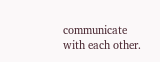communicate with each other.